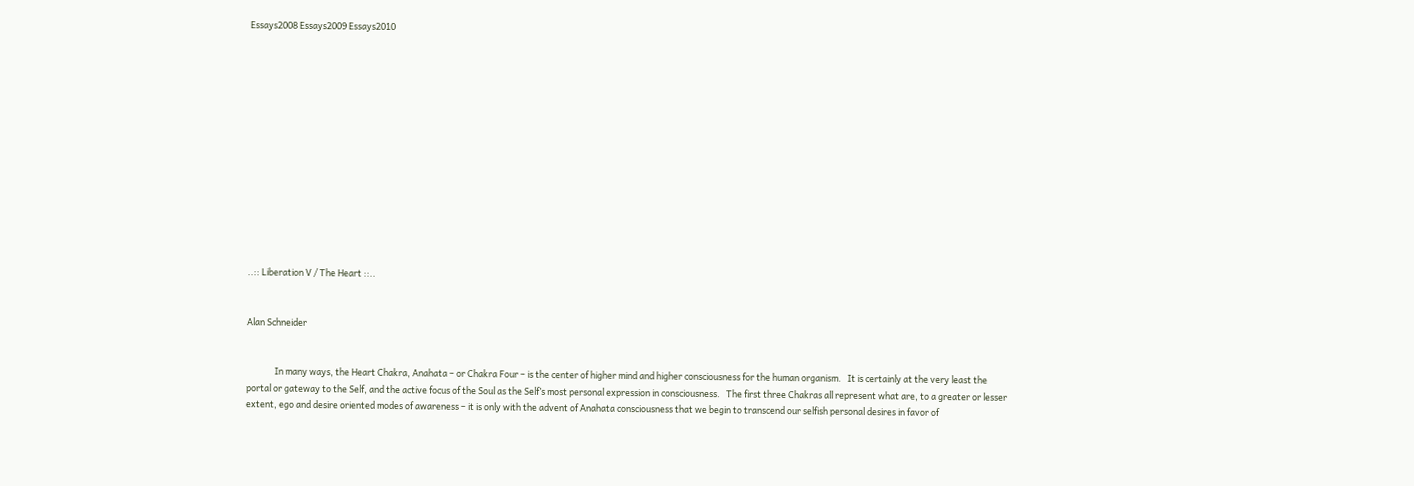Essays2008 Essays2009 Essays2010














..:: Liberation V / The Heart ::..


Alan Schneider


              In many ways, the Heart Chakra, Anahata – or Chakra Four – is the center of higher mind and higher consciousness for the human organism.   It is certainly at the very least the portal or gateway to the Self, and the active focus of the Soul as the Self’s most personal expression in consciousness.   The first three Chakras all represent what are, to a greater or lesser extent, ego and desire oriented modes of awareness – it is only with the advent of Anahata consciousness that we begin to transcend our selfish personal desires in favor of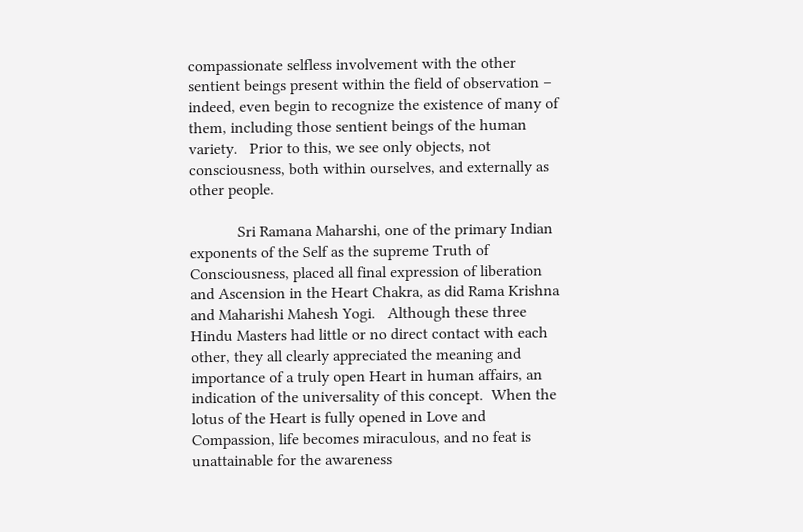compassionate selfless involvement with the other sentient beings present within the field of observation – indeed, even begin to recognize the existence of many of them, including those sentient beings of the human variety.   Prior to this, we see only objects, not consciousness, both within ourselves, and externally as other people.

            Sri Ramana Maharshi, one of the primary Indian exponents of the Self as the supreme Truth of Consciousness, placed all final expression of liberation and Ascension in the Heart Chakra, as did Rama Krishna and Maharishi Mahesh Yogi.   Although these three Hindu Masters had little or no direct contact with each other, they all clearly appreciated the meaning and importance of a truly open Heart in human affairs, an indication of the universality of this concept.  When the lotus of the Heart is fully opened in Love and Compassion, life becomes miraculous, and no feat is unattainable for the awareness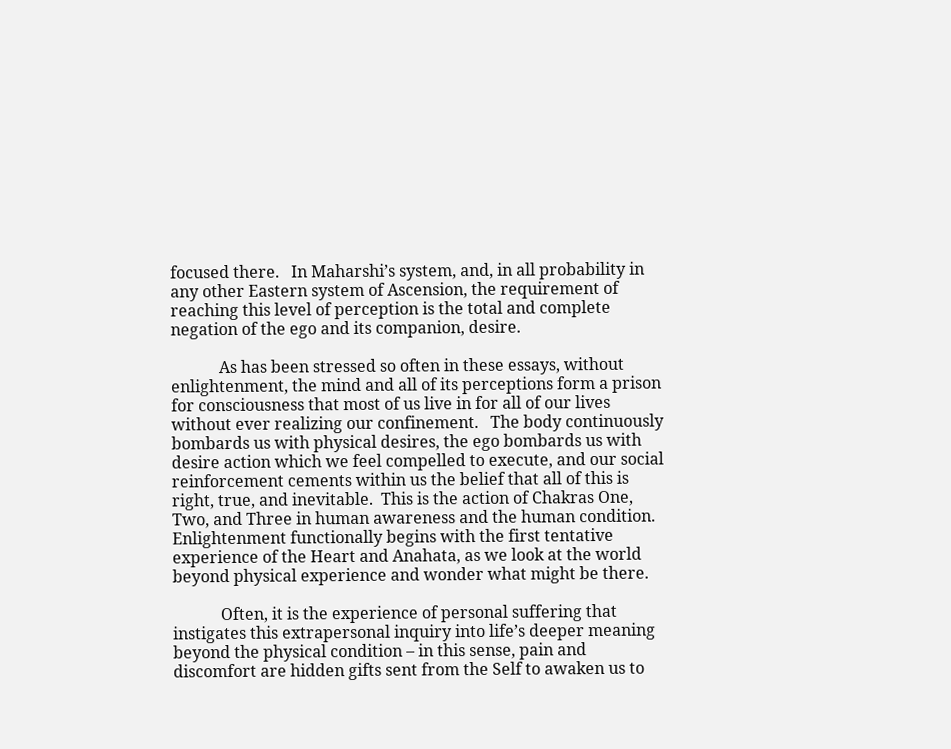focused there.   In Maharshi’s system, and, in all probability in any other Eastern system of Ascension, the requirement of reaching this level of perception is the total and complete negation of the ego and its companion, desire.

            As has been stressed so often in these essays, without enlightenment, the mind and all of its perceptions form a prison for consciousness that most of us live in for all of our lives without ever realizing our confinement.   The body continuously bombards us with physical desires, the ego bombards us with desire action which we feel compelled to execute, and our social reinforcement cements within us the belief that all of this is right, true, and inevitable.  This is the action of Chakras One, Two, and Three in human awareness and the human condition.   Enlightenment functionally begins with the first tentative experience of the Heart and Anahata, as we look at the world beyond physical experience and wonder what might be there.

            Often, it is the experience of personal suffering that instigates this extrapersonal inquiry into life’s deeper meaning beyond the physical condition – in this sense, pain and discomfort are hidden gifts sent from the Self to awaken us to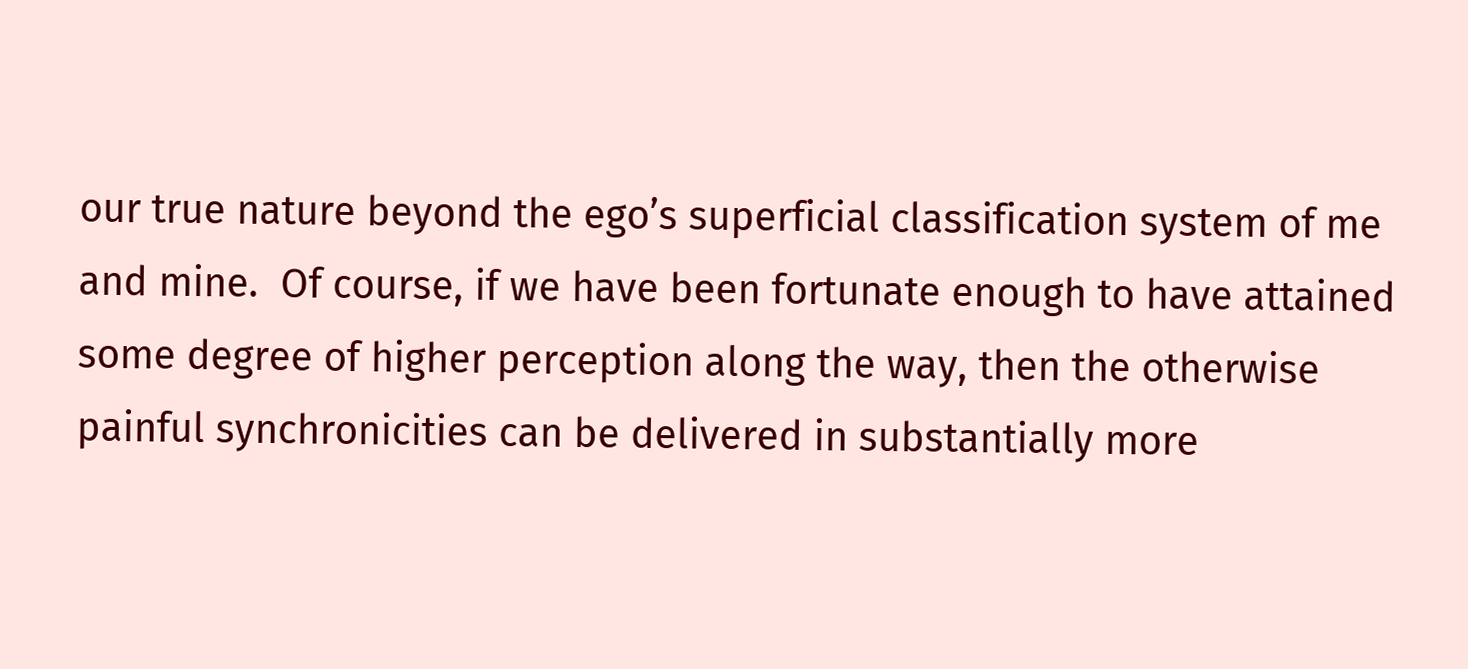our true nature beyond the ego’s superficial classification system of me and mine.  Of course, if we have been fortunate enough to have attained some degree of higher perception along the way, then the otherwise painful synchronicities can be delivered in substantially more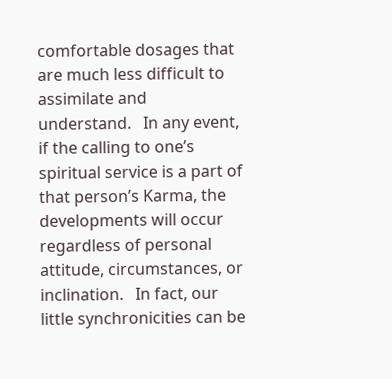comfortable dosages that are much less difficult to assimilate and understand.   In any event, if the calling to one’s spiritual service is a part of that person’s Karma, the developments will occur regardless of personal attitude, circumstances, or inclination.   In fact, our little synchronicities can be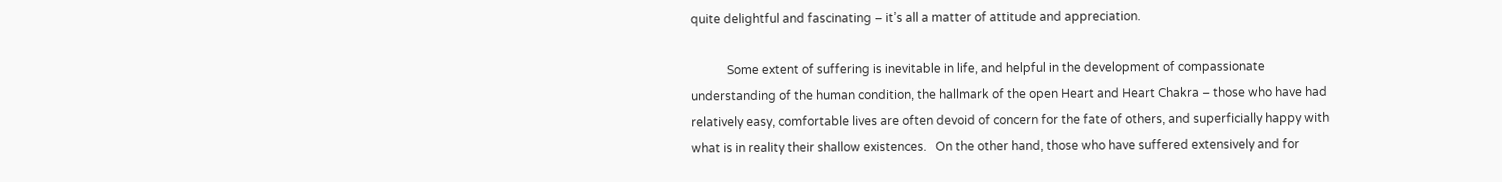quite delightful and fascinating – it’s all a matter of attitude and appreciation.

            Some extent of suffering is inevitable in life, and helpful in the development of compassionate understanding of the human condition, the hallmark of the open Heart and Heart Chakra – those who have had relatively easy, comfortable lives are often devoid of concern for the fate of others, and superficially happy with what is in reality their shallow existences.   On the other hand, those who have suffered extensively and for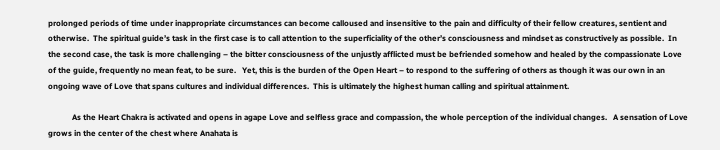prolonged periods of time under inappropriate circumstances can become calloused and insensitive to the pain and difficulty of their fellow creatures, sentient and otherwise.  The spiritual guide’s task in the first case is to call attention to the superficiality of the other’s consciousness and mindset as constructively as possible.  In the second case, the task is more challenging – the bitter consciousness of the unjustly afflicted must be befriended somehow and healed by the compassionate Love of the guide, frequently no mean feat, to be sure.   Yet, this is the burden of the Open Heart – to respond to the suffering of others as though it was our own in an ongoing wave of Love that spans cultures and individual differences.  This is ultimately the highest human calling and spiritual attainment.

            As the Heart Chakra is activated and opens in agape Love and selfless grace and compassion, the whole perception of the individual changes.   A sensation of Love grows in the center of the chest where Anahata is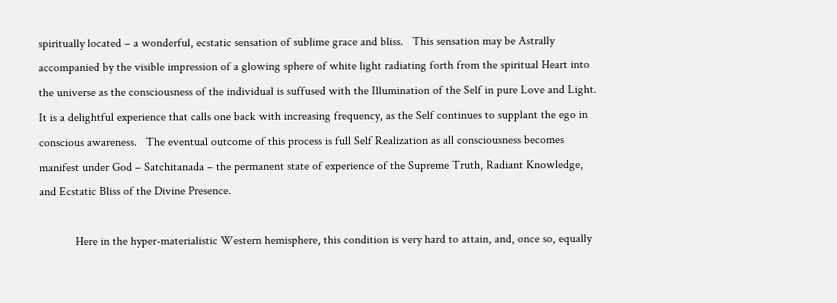spiritually located – a wonderful, ecstatic sensation of sublime grace and bliss.   This sensation may be Astrally accompanied by the visible impression of a glowing sphere of white light radiating forth from the spiritual Heart into the universe as the consciousness of the individual is suffused with the Illumination of the Self in pure Love and Light.   It is a delightful experience that calls one back with increasing frequency, as the Self continues to supplant the ego in conscious awareness.   The eventual outcome of this process is full Self Realization as all consciousness becomes manifest under God – Satchitanada – the permanent state of experience of the Supreme Truth, Radiant Knowledge, and Ecstatic Bliss of the Divine Presence.

            Here in the hyper-materialistic Western hemisphere, this condition is very hard to attain, and, once so, equally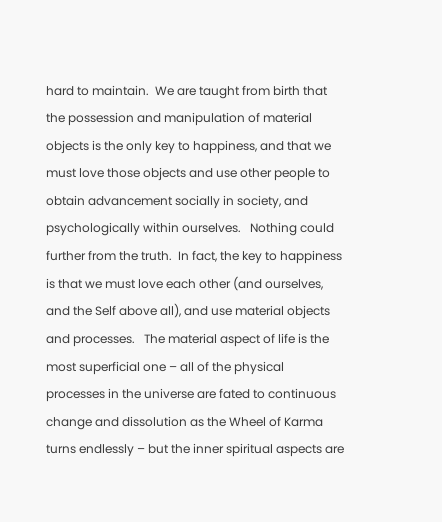hard to maintain.  We are taught from birth that the possession and manipulation of material objects is the only key to happiness, and that we must love those objects and use other people to obtain advancement socially in society, and psychologically within ourselves.   Nothing could further from the truth.  In fact, the key to happiness is that we must love each other (and ourselves, and the Self above all), and use material objects and processes.   The material aspect of life is the most superficial one – all of the physical processes in the universe are fated to continuous change and dissolution as the Wheel of Karma turns endlessly – but the inner spiritual aspects are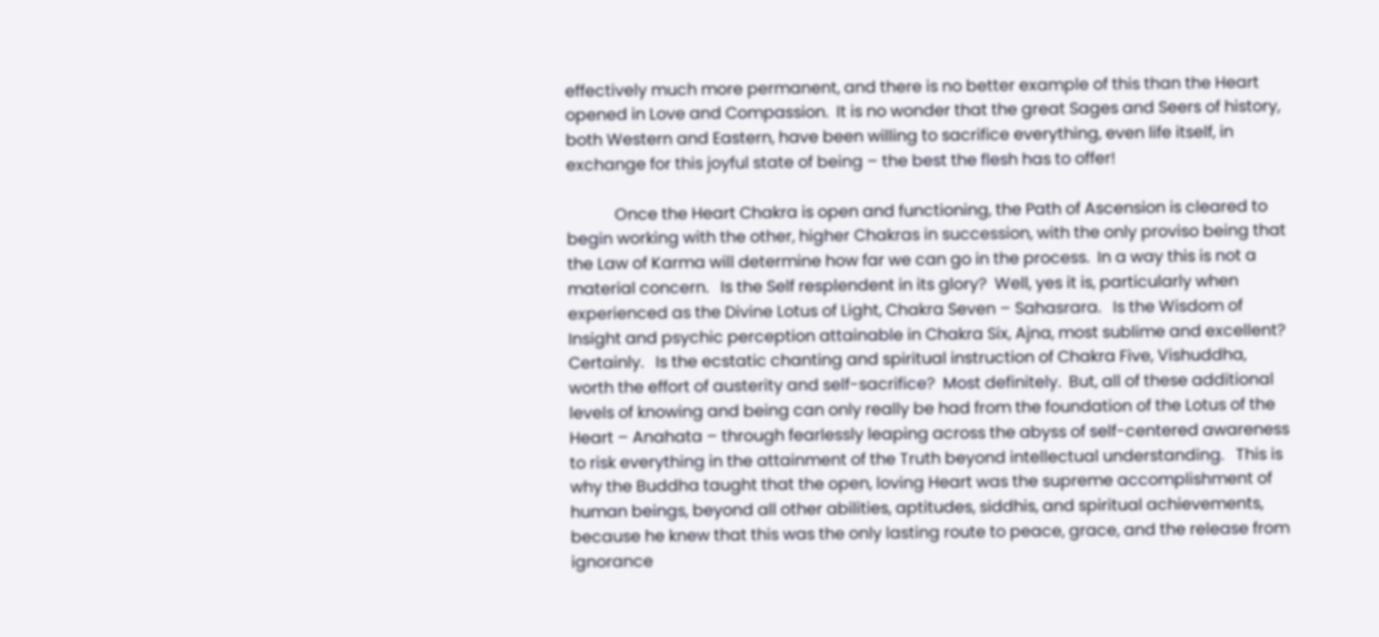effectively much more permanent, and there is no better example of this than the Heart opened in Love and Compassion.  It is no wonder that the great Sages and Seers of history, both Western and Eastern, have been willing to sacrifice everything, even life itself, in exchange for this joyful state of being – the best the flesh has to offer!

            Once the Heart Chakra is open and functioning, the Path of Ascension is cleared to begin working with the other, higher Chakras in succession, with the only proviso being that the Law of Karma will determine how far we can go in the process.  In a way this is not a material concern.   Is the Self resplendent in its glory?  Well, yes it is, particularly when experienced as the Divine Lotus of Light, Chakra Seven – Sahasrara.   Is the Wisdom of Insight and psychic perception attainable in Chakra Six, Ajna, most sublime and excellent? Certainly.   Is the ecstatic chanting and spiritual instruction of Chakra Five, Vishuddha, worth the effort of austerity and self-sacrifice?  Most definitely.  But, all of these additional levels of knowing and being can only really be had from the foundation of the Lotus of the Heart – Anahata – through fearlessly leaping across the abyss of self-centered awareness to risk everything in the attainment of the Truth beyond intellectual understanding.   This is why the Buddha taught that the open, loving Heart was the supreme accomplishment of human beings, beyond all other abilities, aptitudes, siddhis, and spiritual achievements, because he knew that this was the only lasting route to peace, grace, and the release from ignorance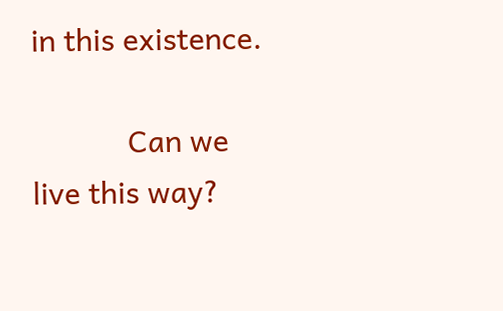in this existence.

            Can we live this way?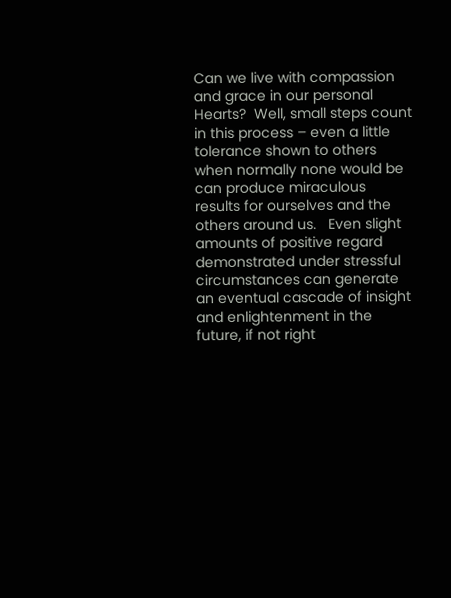Can we live with compassion and grace in our personal Hearts?  Well, small steps count in this process – even a little tolerance shown to others when normally none would be can produce miraculous results for ourselves and the others around us.   Even slight amounts of positive regard demonstrated under stressful circumstances can generate an eventual cascade of insight and enlightenment in the future, if not right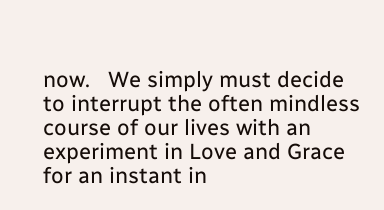now.   We simply must decide to interrupt the often mindless course of our lives with an experiment in Love and Grace for an instant in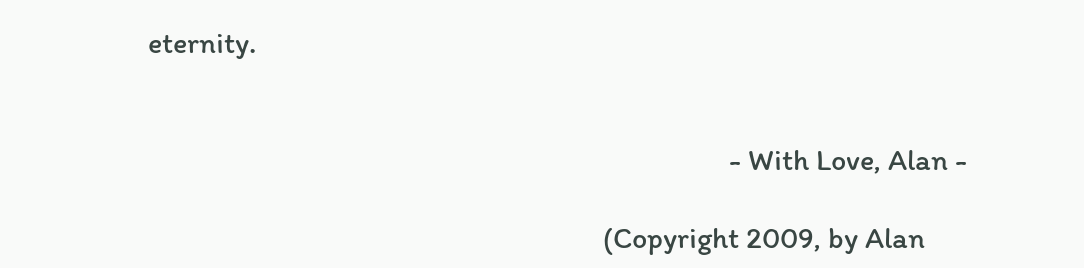eternity.


                                                                                   - With Love, Alan -

                                                                 (Copyright 2009, by Alan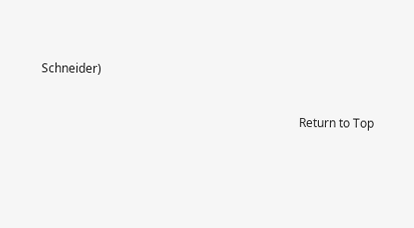Schneider)


                                                                                      Return to Top